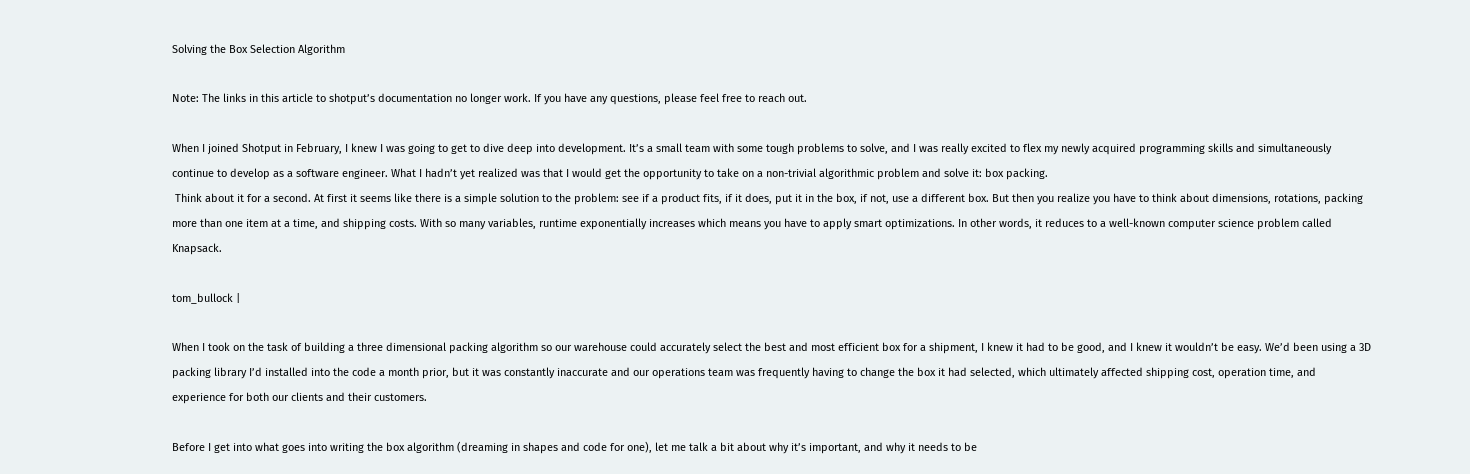Solving the Box Selection Algorithm

Note: The links in this article to shotput’s documentation no longer work. If you have any questions, please feel free to reach out.

When I joined Shotput in February, I knew I was going to get to dive deep into development. It’s a small team with some tough problems to solve, and I was really excited to flex my newly acquired programming skills and simultaneously continue to develop as a software engineer. What I hadn’t yet realized was that I would get the opportunity to take on a non-trivial algorithmic problem and solve it: box packing.
 Think about it for a second. At first it seems like there is a simple solution to the problem: see if a product fits, if it does, put it in the box, if not, use a different box. But then you realize you have to think about dimensions, rotations, packing more than one item at a time, and shipping costs. With so many variables, runtime exponentially increases which means you have to apply smart optimizations. In other words, it reduces to a well-known computer science problem called Knapsack.

tom_bullock |

When I took on the task of building a three dimensional packing algorithm so our warehouse could accurately select the best and most efficient box for a shipment, I knew it had to be good, and I knew it wouldn’t be easy. We’d been using a 3D packing library I’d installed into the code a month prior, but it was constantly inaccurate and our operations team was frequently having to change the box it had selected, which ultimately affected shipping cost, operation time, and experience for both our clients and their customers.

Before I get into what goes into writing the box algorithm (dreaming in shapes and code for one), let me talk a bit about why it’s important, and why it needs to be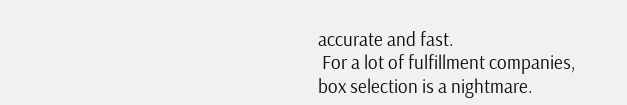accurate and fast.
 For a lot of fulfillment companies, box selection is a nightmare.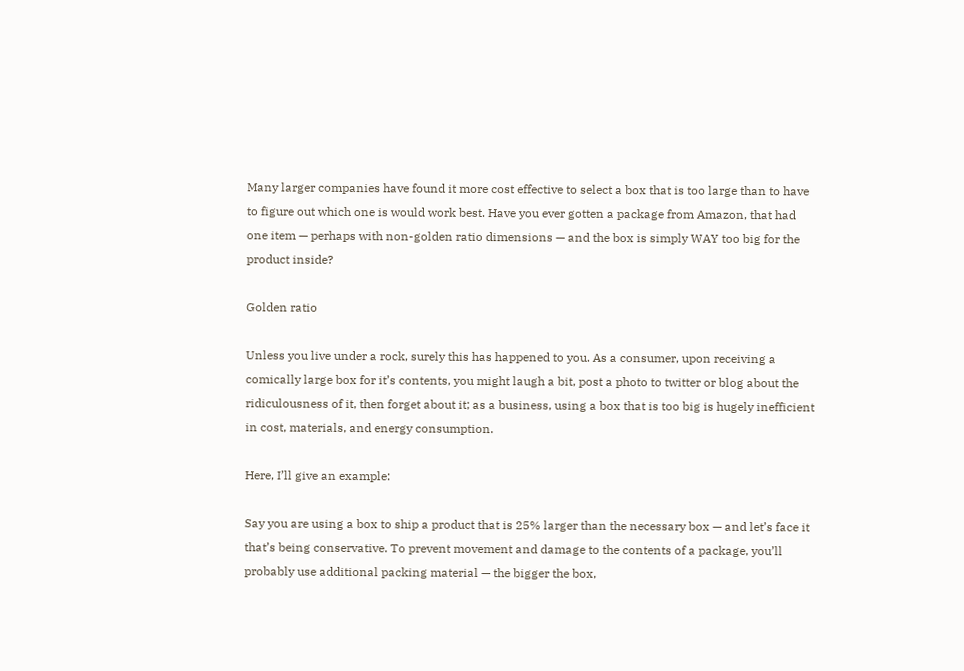Many larger companies have found it more cost effective to select a box that is too large than to have to figure out which one is would work best. Have you ever gotten a package from Amazon, that had one item — perhaps with non-golden ratio dimensions — and the box is simply WAY too big for the product inside?

Golden ratio

Unless you live under a rock, surely this has happened to you. As a consumer, upon receiving a comically large box for it’s contents, you might laugh a bit, post a photo to twitter or blog about the ridiculousness of it, then forget about it; as a business, using a box that is too big is hugely inefficient in cost, materials, and energy consumption.

Here, I’ll give an example:

Say you are using a box to ship a product that is 25% larger than the necessary box — and let’s face it that’s being conservative. To prevent movement and damage to the contents of a package, you’ll probably use additional packing material — the bigger the box,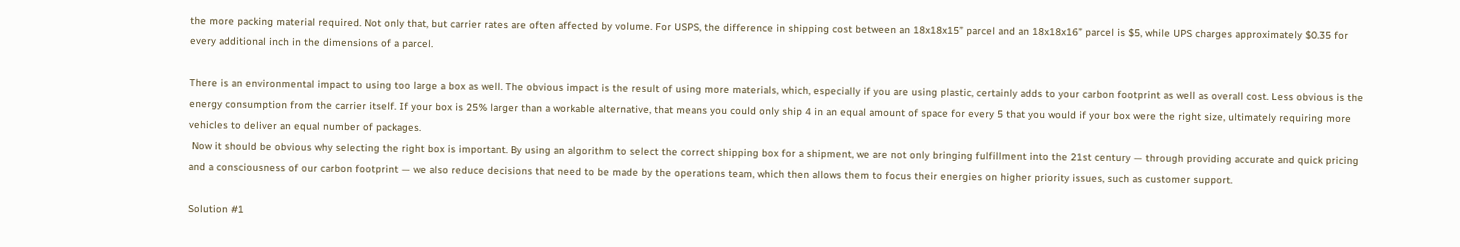the more packing material required. Not only that, but carrier rates are often affected by volume. For USPS, the difference in shipping cost between an 18x18x15” parcel and an 18x18x16” parcel is $5, while UPS charges approximately $0.35 for every additional inch in the dimensions of a parcel.

There is an environmental impact to using too large a box as well. The obvious impact is the result of using more materials, which, especially if you are using plastic, certainly adds to your carbon footprint as well as overall cost. Less obvious is the energy consumption from the carrier itself. If your box is 25% larger than a workable alternative, that means you could only ship 4 in an equal amount of space for every 5 that you would if your box were the right size, ultimately requiring more vehicles to deliver an equal number of packages.
 Now it should be obvious why selecting the right box is important. By using an algorithm to select the correct shipping box for a shipment, we are not only bringing fulfillment into the 21st century — through providing accurate and quick pricing and a consciousness of our carbon footprint — we also reduce decisions that need to be made by the operations team, which then allows them to focus their energies on higher priority issues, such as customer support.

Solution #1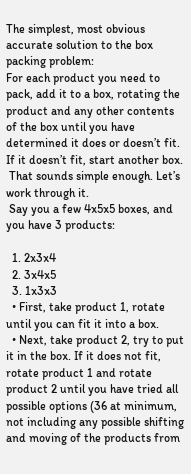The simplest, most obvious accurate solution to the box packing problem:
For each product you need to pack, add it to a box, rotating the product and any other contents of the box until you have determined it does or doesn’t fit. If it doesn’t fit, start another box.
 That sounds simple enough. Let’s work through it.
 Say you a few 4x5x5 boxes, and you have 3 products:

  1. 2x3x4
  2. 3x4x5
  3. 1x3x3
  • First, take product 1, rotate until you can fit it into a box.
  • Next, take product 2, try to put it in the box. If it does not fit, rotate product 1 and rotate product 2 until you have tried all possible options (36 at minimum, not including any possible shifting and moving of the products from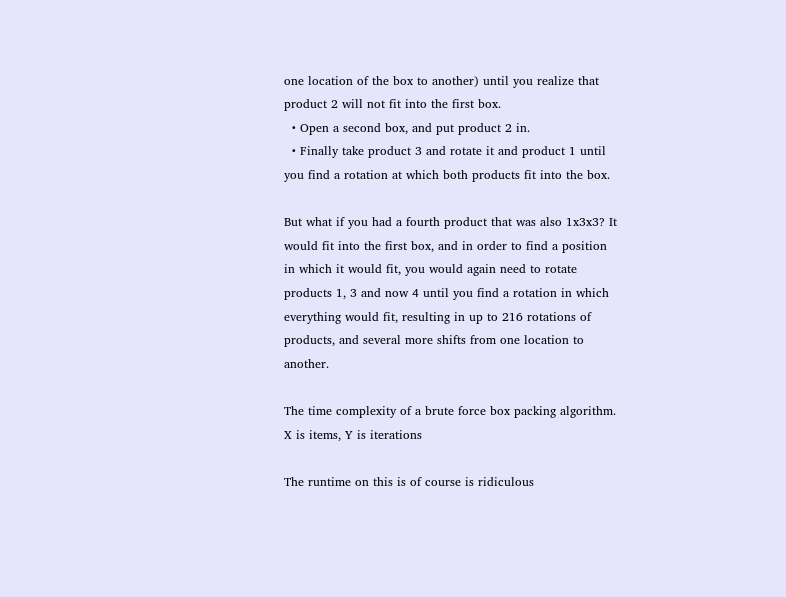one location of the box to another) until you realize that product 2 will not fit into the first box.
  • Open a second box, and put product 2 in.
  • Finally take product 3 and rotate it and product 1 until you find a rotation at which both products fit into the box.

But what if you had a fourth product that was also 1x3x3? It would fit into the first box, and in order to find a position in which it would fit, you would again need to rotate products 1, 3 and now 4 until you find a rotation in which everything would fit, resulting in up to 216 rotations of products, and several more shifts from one location to another.

The time complexity of a brute force box packing algorithm. X is items, Y is iterations

The runtime on this is of course is ridiculous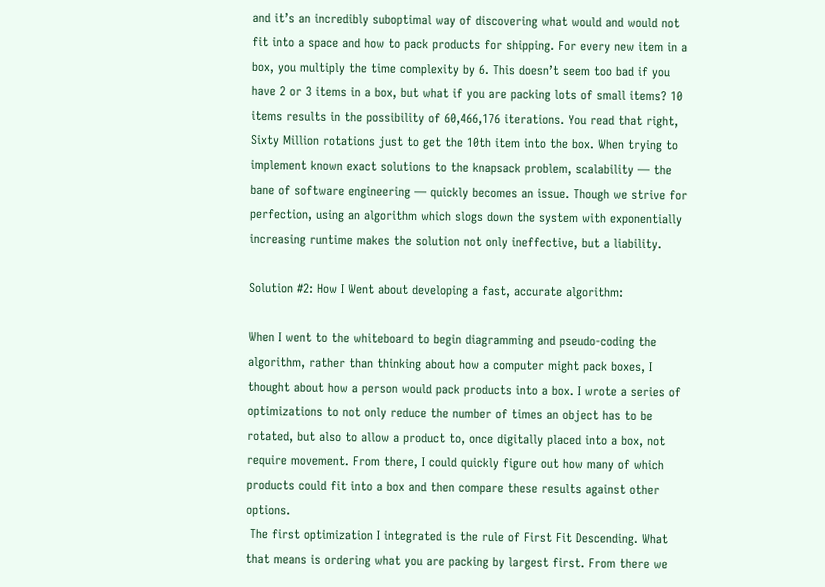and it’s an incredibly suboptimal way of discovering what would and would not fit into a space and how to pack products for shipping. For every new item in a box, you multiply the time complexity by 6. This doesn’t seem too bad if you have 2 or 3 items in a box, but what if you are packing lots of small items? 10 items results in the possibility of 60,466,176 iterations. You read that right, Sixty Million rotations just to get the 10th item into the box. When trying to implement known exact solutions to the knapsack problem, scalability — the bane of software engineering — quickly becomes an issue. Though we strive for perfection, using an algorithm which slogs down the system with exponentially increasing runtime makes the solution not only ineffective, but a liability.

Solution #2: How I Went about developing a fast, accurate algorithm:

When I went to the whiteboard to begin diagramming and pseudo-coding the algorithm, rather than thinking about how a computer might pack boxes, I thought about how a person would pack products into a box. I wrote a series of optimizations to not only reduce the number of times an object has to be rotated, but also to allow a product to, once digitally placed into a box, not require movement. From there, I could quickly figure out how many of which products could fit into a box and then compare these results against other options.
 The first optimization I integrated is the rule of First Fit Descending. What that means is ordering what you are packing by largest first. From there we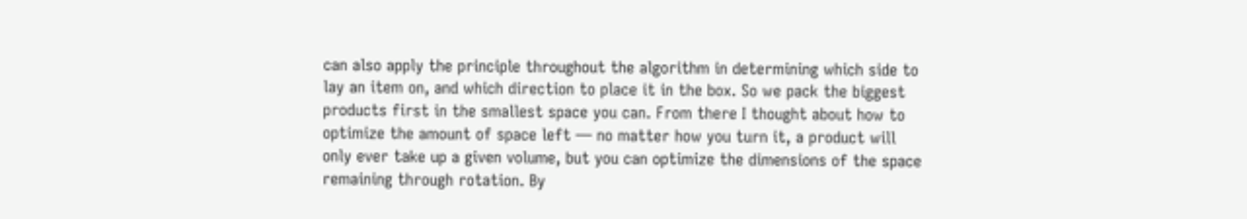can also apply the principle throughout the algorithm in determining which side to lay an item on, and which direction to place it in the box. So we pack the biggest products first in the smallest space you can. From there I thought about how to optimize the amount of space left — no matter how you turn it, a product will only ever take up a given volume, but you can optimize the dimensions of the space remaining through rotation. By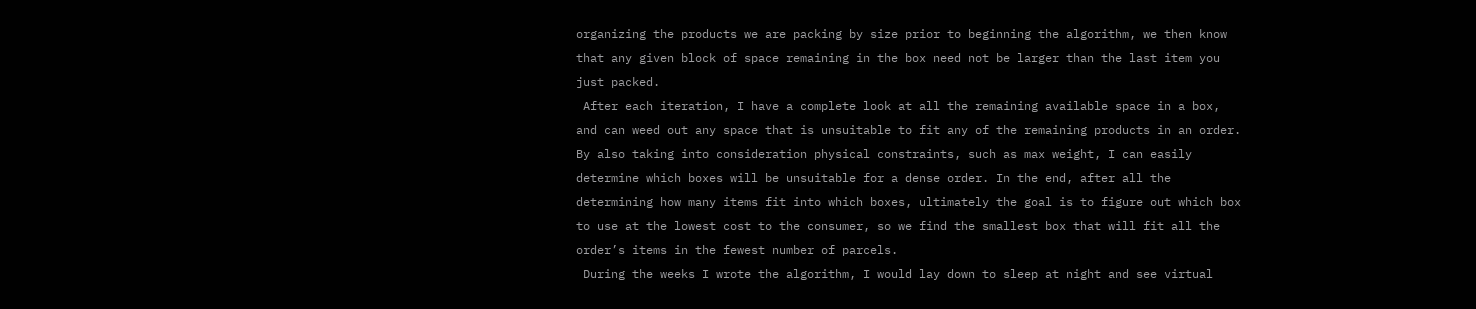organizing the products we are packing by size prior to beginning the algorithm, we then know that any given block of space remaining in the box need not be larger than the last item you just packed.
 After each iteration, I have a complete look at all the remaining available space in a box, and can weed out any space that is unsuitable to fit any of the remaining products in an order. By also taking into consideration physical constraints, such as max weight, I can easily determine which boxes will be unsuitable for a dense order. In the end, after all the determining how many items fit into which boxes, ultimately the goal is to figure out which box to use at the lowest cost to the consumer, so we find the smallest box that will fit all the order’s items in the fewest number of parcels.
 During the weeks I wrote the algorithm, I would lay down to sleep at night and see virtual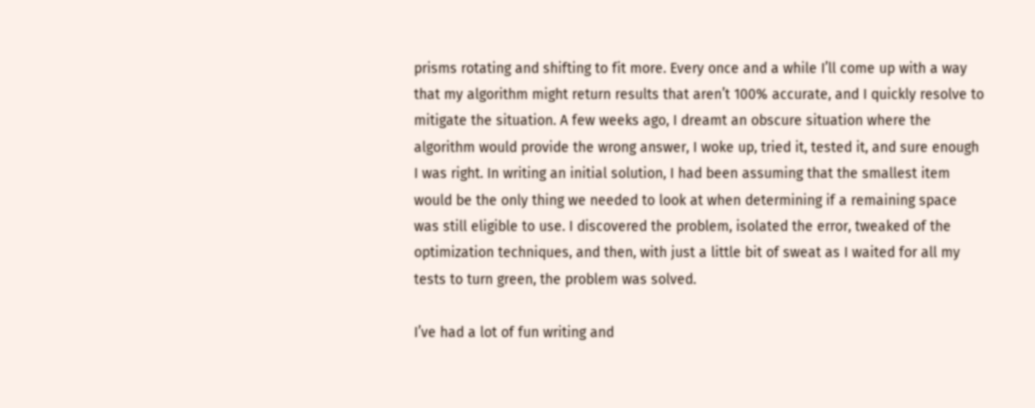prisms rotating and shifting to fit more. Every once and a while I’ll come up with a way that my algorithm might return results that aren’t 100% accurate, and I quickly resolve to mitigate the situation. A few weeks ago, I dreamt an obscure situation where the algorithm would provide the wrong answer, I woke up, tried it, tested it, and sure enough I was right. In writing an initial solution, I had been assuming that the smallest item would be the only thing we needed to look at when determining if a remaining space was still eligible to use. I discovered the problem, isolated the error, tweaked of the optimization techniques, and then, with just a little bit of sweat as I waited for all my tests to turn green, the problem was solved.

I’ve had a lot of fun writing and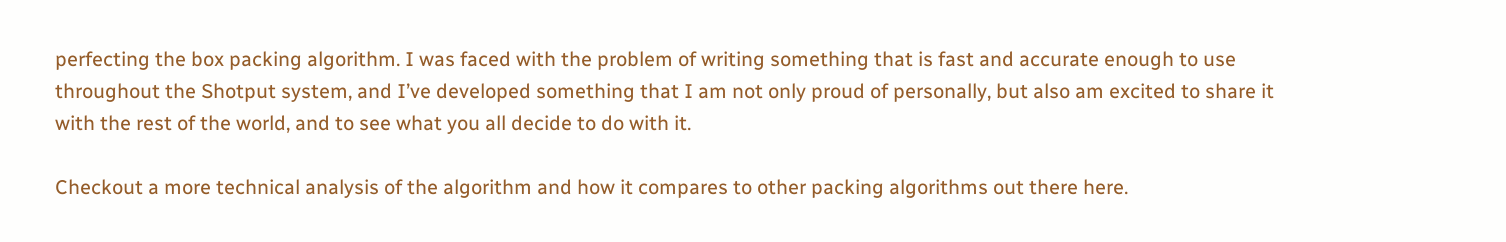perfecting the box packing algorithm. I was faced with the problem of writing something that is fast and accurate enough to use throughout the Shotput system, and I’ve developed something that I am not only proud of personally, but also am excited to share it with the rest of the world, and to see what you all decide to do with it.

Checkout a more technical analysis of the algorithm and how it compares to other packing algorithms out there here.